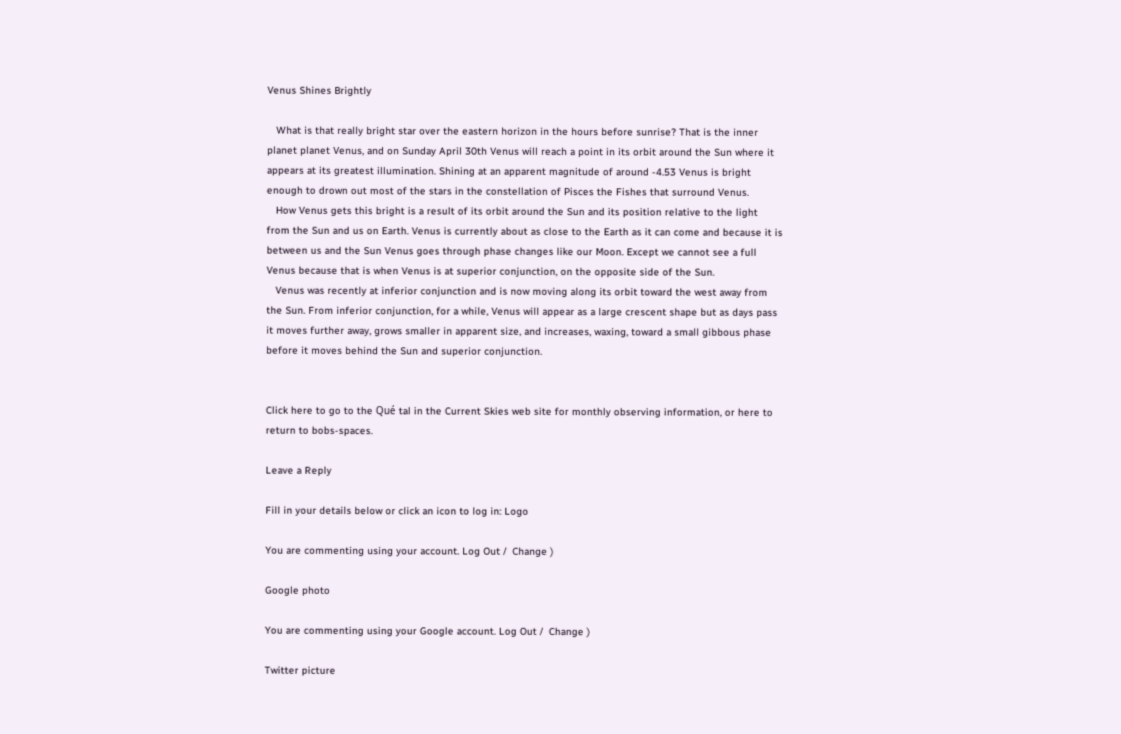Venus Shines Brightly

   What is that really bright star over the eastern horizon in the hours before sunrise? That is the inner planet planet Venus, and on Sunday April 30th Venus will reach a point in its orbit around the Sun where it appears at its greatest illumination. Shining at an apparent magnitude of around -4.53 Venus is bright enough to drown out most of the stars in the constellation of Pisces the Fishes that surround Venus.
   How Venus gets this bright is a result of its orbit around the Sun and its position relative to the light from the Sun and us on Earth. Venus is currently about as close to the Earth as it can come and because it is between us and the Sun Venus goes through phase changes like our Moon. Except we cannot see a full Venus because that is when Venus is at superior conjunction, on the opposite side of the Sun.
   Venus was recently at inferior conjunction and is now moving along its orbit toward the west away from the Sun. From inferior conjunction, for a while, Venus will appear as a large crescent shape but as days pass it moves further away, grows smaller in apparent size, and increases, waxing, toward a small gibbous phase before it moves behind the Sun and superior conjunction.


Click here to go to the Qué tal in the Current Skies web site for monthly observing information, or here to return to bobs-spaces.

Leave a Reply

Fill in your details below or click an icon to log in: Logo

You are commenting using your account. Log Out /  Change )

Google photo

You are commenting using your Google account. Log Out /  Change )

Twitter picture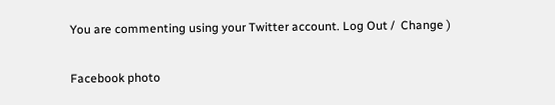You are commenting using your Twitter account. Log Out /  Change )

Facebook photo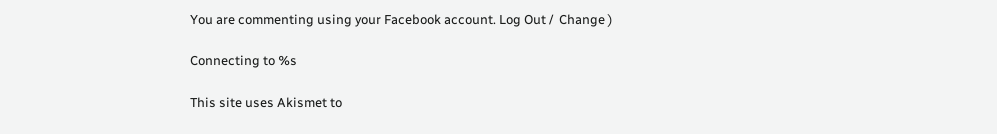You are commenting using your Facebook account. Log Out /  Change )

Connecting to %s

This site uses Akismet to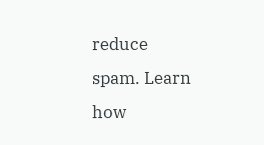reduce spam. Learn how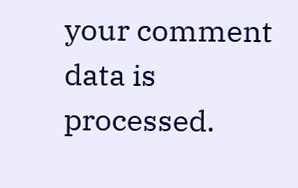your comment data is processed.